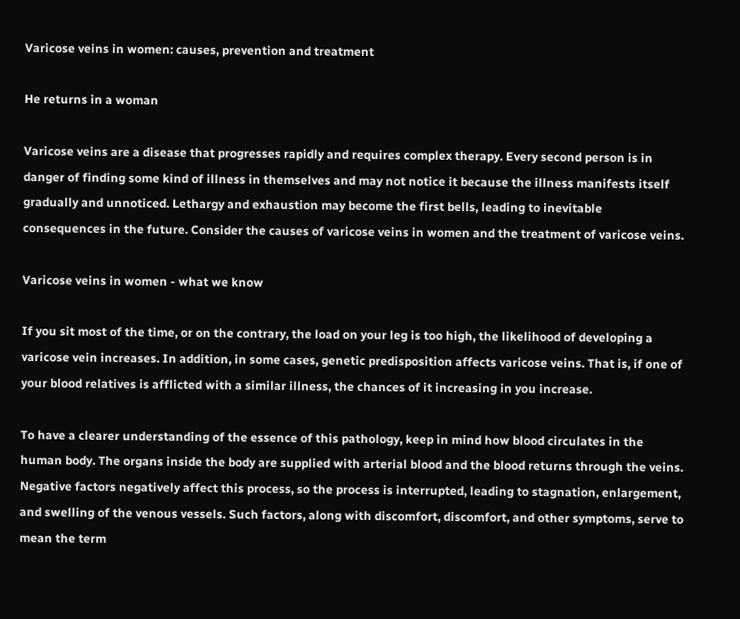Varicose veins in women: causes, prevention and treatment

He returns in a woman

Varicose veins are a disease that progresses rapidly and requires complex therapy. Every second person is in danger of finding some kind of illness in themselves and may not notice it because the illness manifests itself gradually and unnoticed. Lethargy and exhaustion may become the first bells, leading to inevitable consequences in the future. Consider the causes of varicose veins in women and the treatment of varicose veins.

Varicose veins in women - what we know

If you sit most of the time, or on the contrary, the load on your leg is too high, the likelihood of developing a varicose vein increases. In addition, in some cases, genetic predisposition affects varicose veins. That is, if one of your blood relatives is afflicted with a similar illness, the chances of it increasing in you increase.

To have a clearer understanding of the essence of this pathology, keep in mind how blood circulates in the human body. The organs inside the body are supplied with arterial blood and the blood returns through the veins. Negative factors negatively affect this process, so the process is interrupted, leading to stagnation, enlargement, and swelling of the venous vessels. Such factors, along with discomfort, discomfort, and other symptoms, serve to mean the term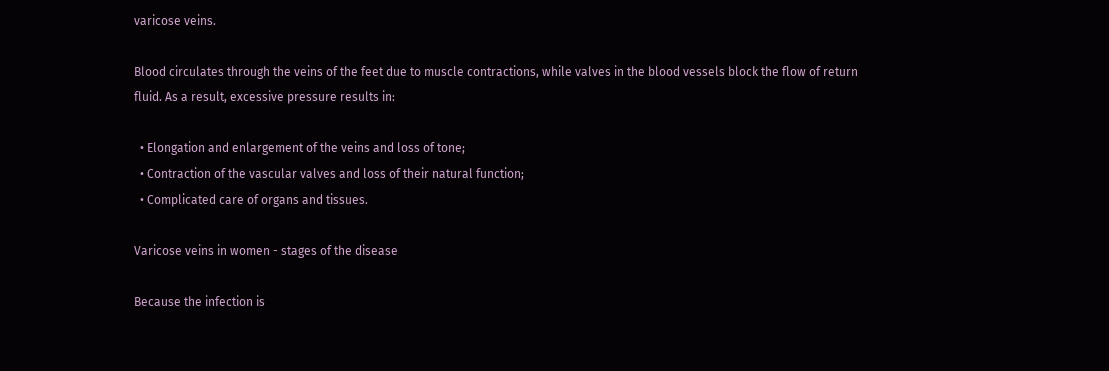varicose veins.

Blood circulates through the veins of the feet due to muscle contractions, while valves in the blood vessels block the flow of return fluid. As a result, excessive pressure results in:

  • Elongation and enlargement of the veins and loss of tone;
  • Contraction of the vascular valves and loss of their natural function;
  • Complicated care of organs and tissues.

Varicose veins in women - stages of the disease

Because the infection is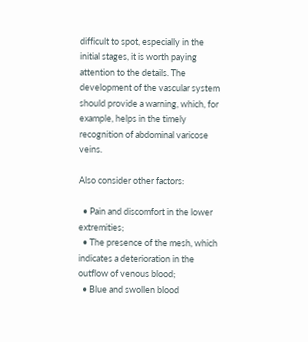difficult to spot, especially in the initial stages, it is worth paying attention to the details. The development of the vascular system should provide a warning, which, for example, helps in the timely recognition of abdominal varicose veins.

Also consider other factors:

  • Pain and discomfort in the lower extremities;
  • The presence of the mesh, which indicates a deterioration in the outflow of venous blood;
  • Blue and swollen blood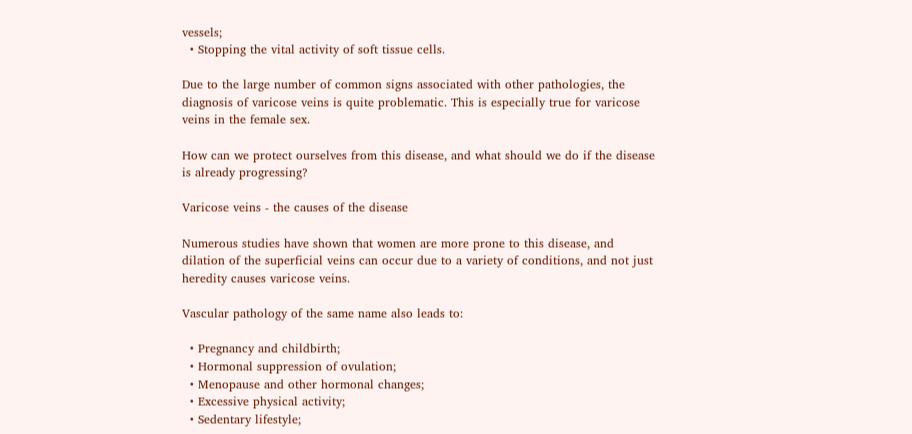vessels;
  • Stopping the vital activity of soft tissue cells.

Due to the large number of common signs associated with other pathologies, the diagnosis of varicose veins is quite problematic. This is especially true for varicose veins in the female sex.

How can we protect ourselves from this disease, and what should we do if the disease is already progressing?

Varicose veins - the causes of the disease

Numerous studies have shown that women are more prone to this disease, and dilation of the superficial veins can occur due to a variety of conditions, and not just heredity causes varicose veins.

Vascular pathology of the same name also leads to:

  • Pregnancy and childbirth;
  • Hormonal suppression of ovulation;
  • Menopause and other hormonal changes;
  • Excessive physical activity;
  • Sedentary lifestyle;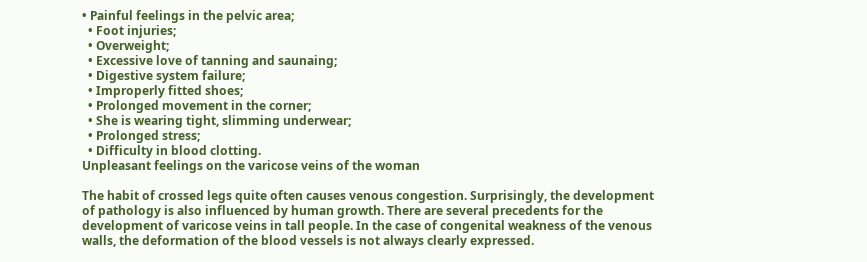• Painful feelings in the pelvic area;
  • Foot injuries;
  • Overweight;
  • Excessive love of tanning and saunaing;
  • Digestive system failure;
  • Improperly fitted shoes;
  • Prolonged movement in the corner;
  • She is wearing tight, slimming underwear;
  • Prolonged stress;
  • Difficulty in blood clotting.
Unpleasant feelings on the varicose veins of the woman

The habit of crossed legs quite often causes venous congestion. Surprisingly, the development of pathology is also influenced by human growth. There are several precedents for the development of varicose veins in tall people. In the case of congenital weakness of the venous walls, the deformation of the blood vessels is not always clearly expressed.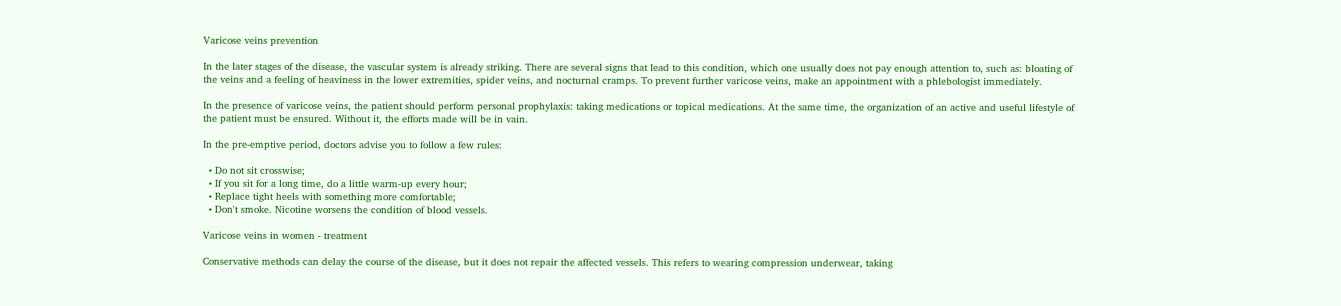Varicose veins prevention

In the later stages of the disease, the vascular system is already striking. There are several signs that lead to this condition, which one usually does not pay enough attention to, such as: bloating of the veins and a feeling of heaviness in the lower extremities, spider veins, and nocturnal cramps. To prevent further varicose veins, make an appointment with a phlebologist immediately.

In the presence of varicose veins, the patient should perform personal prophylaxis: taking medications or topical medications. At the same time, the organization of an active and useful lifestyle of the patient must be ensured. Without it, the efforts made will be in vain.

In the pre-emptive period, doctors advise you to follow a few rules:

  • Do not sit crosswise;
  • If you sit for a long time, do a little warm-up every hour;
  • Replace tight heels with something more comfortable;
  • Don't smoke. Nicotine worsens the condition of blood vessels.

Varicose veins in women - treatment

Conservative methods can delay the course of the disease, but it does not repair the affected vessels. This refers to wearing compression underwear, taking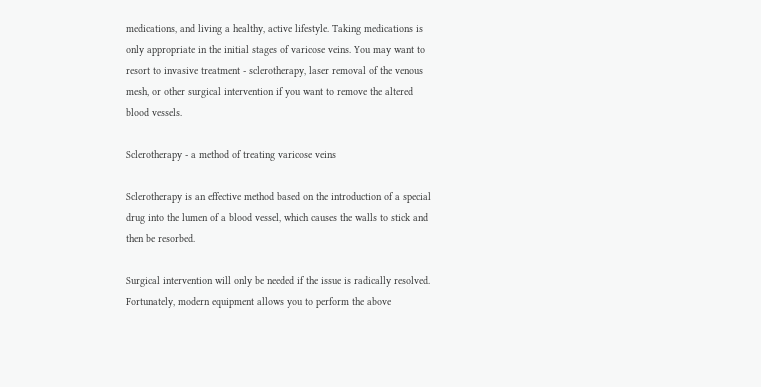medications, and living a healthy, active lifestyle. Taking medications is only appropriate in the initial stages of varicose veins. You may want to resort to invasive treatment - sclerotherapy, laser removal of the venous mesh, or other surgical intervention if you want to remove the altered blood vessels.

Sclerotherapy - a method of treating varicose veins

Sclerotherapy is an effective method based on the introduction of a special drug into the lumen of a blood vessel, which causes the walls to stick and then be resorbed.

Surgical intervention will only be needed if the issue is radically resolved. Fortunately, modern equipment allows you to perform the above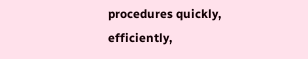procedures quickly, efficiently,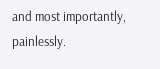and most importantly, painlessly.